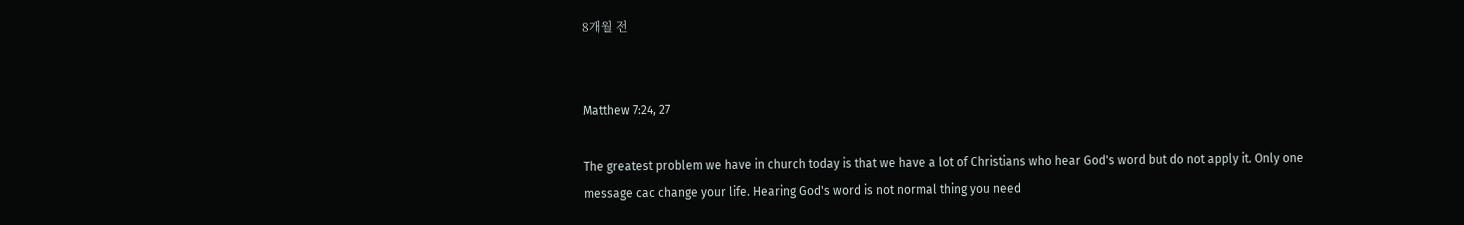8개월 전


Matthew 7:24, 27

The greatest problem we have in church today is that we have a lot of Christians who hear God's word but do not apply it. Only one message cac change your life. Hearing God's word is not normal thing you need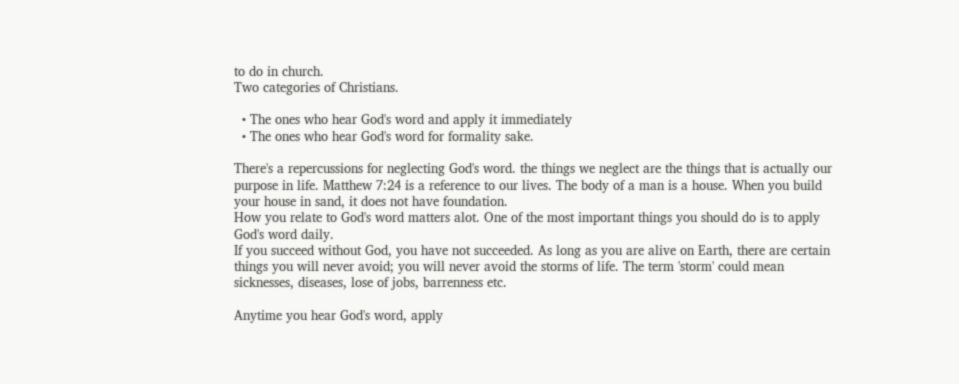to do in church.
Two categories of Christians.

  • The ones who hear God's word and apply it immediately
  • The ones who hear God's word for formality sake.

There's a repercussions for neglecting God's word. the things we neglect are the things that is actually our purpose in life. Matthew 7:24 is a reference to our lives. The body of a man is a house. When you build your house in sand, it does not have foundation.
How you relate to God's word matters alot. One of the most important things you should do is to apply God's word daily.
If you succeed without God, you have not succeeded. As long as you are alive on Earth, there are certain things you will never avoid; you will never avoid the storms of life. The term 'storm' could mean sicknesses, diseases, lose of jobs, barrenness etc.

Anytime you hear God's word, apply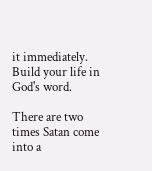it immediately. Build your life in God's word.

There are two times Satan come into a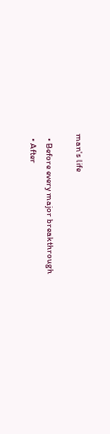man's life

  • Before every major breakthrough
  • After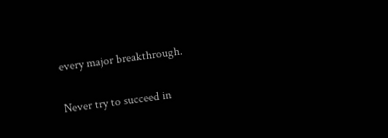every major breakthrough.

Never try to succeed in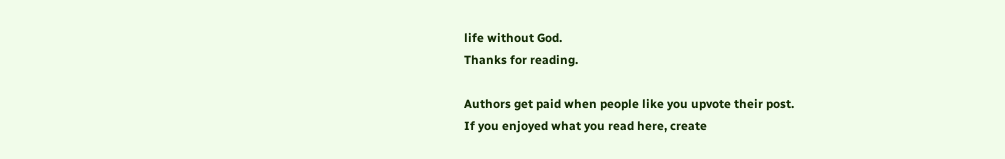life without God.
Thanks for reading.

Authors get paid when people like you upvote their post.
If you enjoyed what you read here, create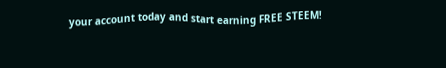your account today and start earning FREE STEEM!